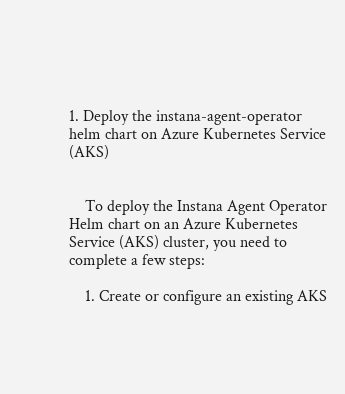1. Deploy the instana-agent-operator helm chart on Azure Kubernetes Service (AKS)


    To deploy the Instana Agent Operator Helm chart on an Azure Kubernetes Service (AKS) cluster, you need to complete a few steps:

    1. Create or configure an existing AKS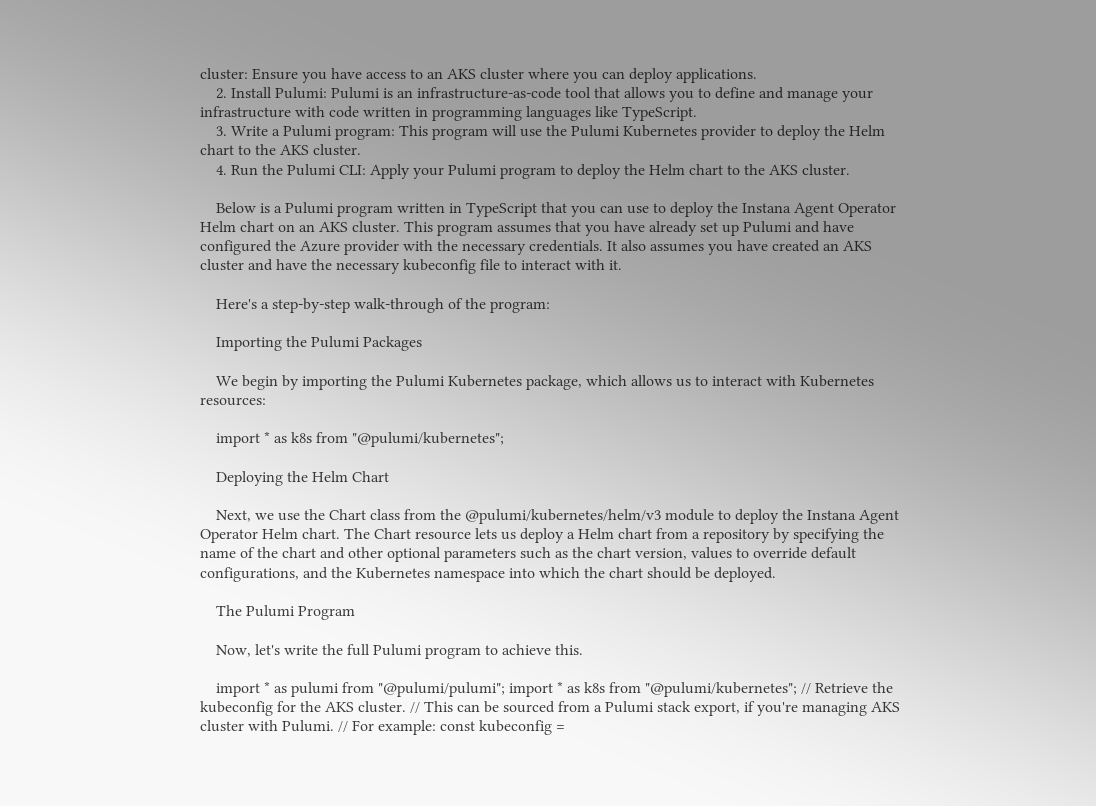cluster: Ensure you have access to an AKS cluster where you can deploy applications.
    2. Install Pulumi: Pulumi is an infrastructure-as-code tool that allows you to define and manage your infrastructure with code written in programming languages like TypeScript.
    3. Write a Pulumi program: This program will use the Pulumi Kubernetes provider to deploy the Helm chart to the AKS cluster.
    4. Run the Pulumi CLI: Apply your Pulumi program to deploy the Helm chart to the AKS cluster.

    Below is a Pulumi program written in TypeScript that you can use to deploy the Instana Agent Operator Helm chart on an AKS cluster. This program assumes that you have already set up Pulumi and have configured the Azure provider with the necessary credentials. It also assumes you have created an AKS cluster and have the necessary kubeconfig file to interact with it.

    Here's a step-by-step walk-through of the program:

    Importing the Pulumi Packages

    We begin by importing the Pulumi Kubernetes package, which allows us to interact with Kubernetes resources:

    import * as k8s from "@pulumi/kubernetes";

    Deploying the Helm Chart

    Next, we use the Chart class from the @pulumi/kubernetes/helm/v3 module to deploy the Instana Agent Operator Helm chart. The Chart resource lets us deploy a Helm chart from a repository by specifying the name of the chart and other optional parameters such as the chart version, values to override default configurations, and the Kubernetes namespace into which the chart should be deployed.

    The Pulumi Program

    Now, let's write the full Pulumi program to achieve this.

    import * as pulumi from "@pulumi/pulumi"; import * as k8s from "@pulumi/kubernetes"; // Retrieve the kubeconfig for the AKS cluster. // This can be sourced from a Pulumi stack export, if you're managing AKS cluster with Pulumi. // For example: const kubeconfig =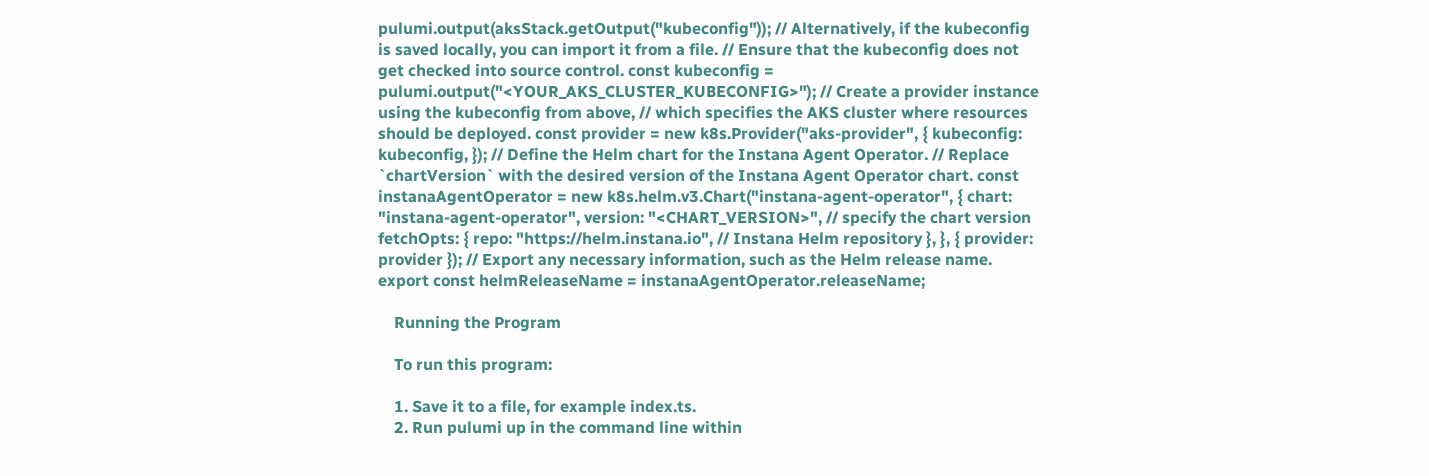pulumi.output(aksStack.getOutput("kubeconfig")); // Alternatively, if the kubeconfig is saved locally, you can import it from a file. // Ensure that the kubeconfig does not get checked into source control. const kubeconfig = pulumi.output("<YOUR_AKS_CLUSTER_KUBECONFIG>"); // Create a provider instance using the kubeconfig from above, // which specifies the AKS cluster where resources should be deployed. const provider = new k8s.Provider("aks-provider", { kubeconfig: kubeconfig, }); // Define the Helm chart for the Instana Agent Operator. // Replace `chartVersion` with the desired version of the Instana Agent Operator chart. const instanaAgentOperator = new k8s.helm.v3.Chart("instana-agent-operator", { chart: "instana-agent-operator", version: "<CHART_VERSION>", // specify the chart version fetchOpts: { repo: "https://helm.instana.io", // Instana Helm repository }, }, { provider: provider }); // Export any necessary information, such as the Helm release name. export const helmReleaseName = instanaAgentOperator.releaseName;

    Running the Program

    To run this program:

    1. Save it to a file, for example index.ts.
    2. Run pulumi up in the command line within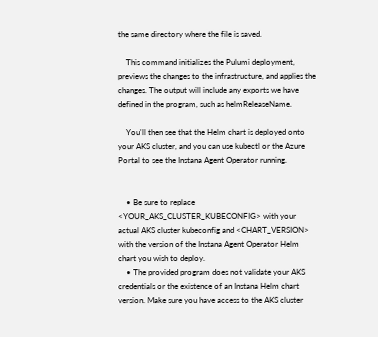the same directory where the file is saved.

    This command initializes the Pulumi deployment, previews the changes to the infrastructure, and applies the changes. The output will include any exports we have defined in the program, such as helmReleaseName.

    You'll then see that the Helm chart is deployed onto your AKS cluster, and you can use kubectl or the Azure Portal to see the Instana Agent Operator running.


    • Be sure to replace <YOUR_AKS_CLUSTER_KUBECONFIG> with your actual AKS cluster kubeconfig and <CHART_VERSION> with the version of the Instana Agent Operator Helm chart you wish to deploy.
    • The provided program does not validate your AKS credentials or the existence of an Instana Helm chart version. Make sure you have access to the AKS cluster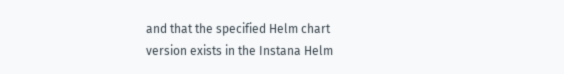and that the specified Helm chart version exists in the Instana Helm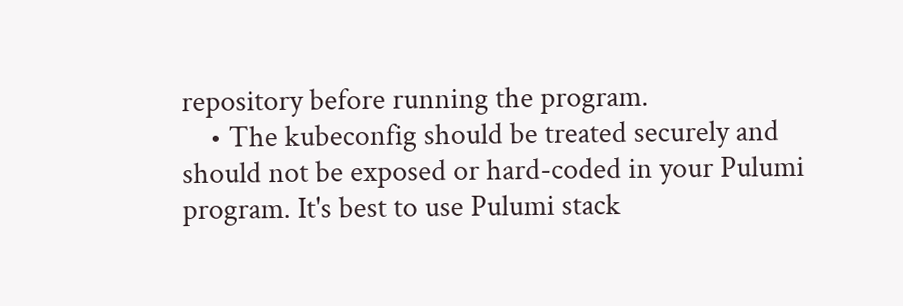repository before running the program.
    • The kubeconfig should be treated securely and should not be exposed or hard-coded in your Pulumi program. It's best to use Pulumi stack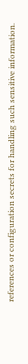references or configuration secrets for handling such sensitive information.